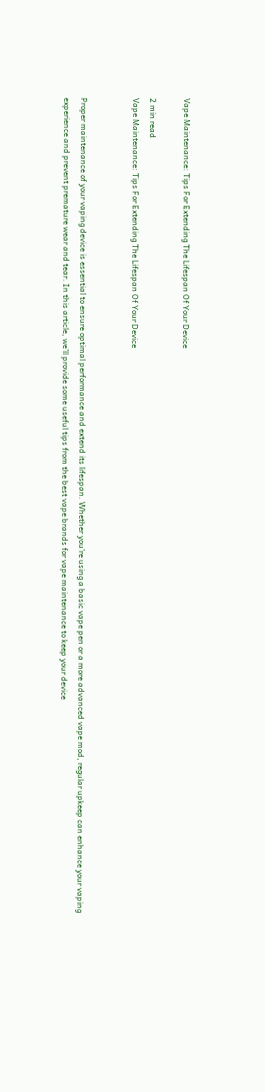Vape Maintenance: Tips For Extending The Lifespan Of Your Device

2 min read
Vape Maintenance: Tips For Extending The Lifespan Of Your Device


Proper maintenance of your vaping device is essential to ensure optimal performance and extend its lifespan. Whether you’re using a basic vape pen or a more advanced vape mod, regular upkeep can enhance your vaping experience and prevent premature wear and tear. In this article, we’ll provide some useful tips from the best vape brands for vape maintenance to keep your device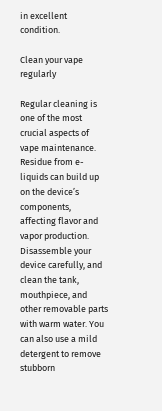in excellent condition.

Clean your vape regularly

Regular cleaning is one of the most crucial aspects of vape maintenance. Residue from e-liquids can build up on the device’s components, affecting flavor and vapor production. Disassemble your device carefully, and clean the tank, mouthpiece, and other removable parts with warm water. You can also use a mild detergent to remove stubborn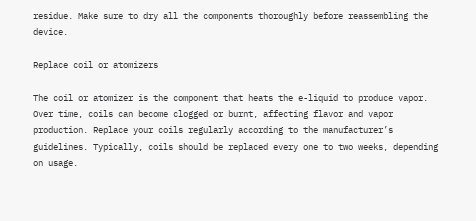residue. Make sure to dry all the components thoroughly before reassembling the device.

Replace coil or atomizers

The coil or atomizer is the component that heats the e-liquid to produce vapor. Over time, coils can become clogged or burnt, affecting flavor and vapor production. Replace your coils regularly according to the manufacturer’s guidelines. Typically, coils should be replaced every one to two weeks, depending on usage.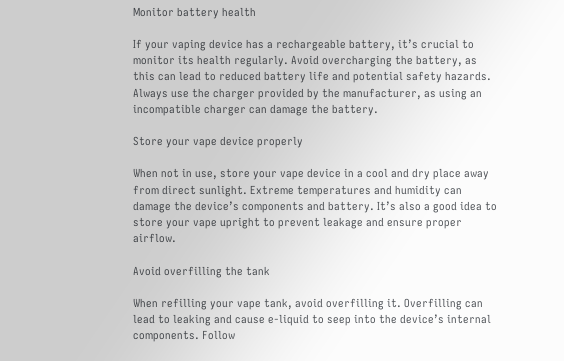Monitor battery health

If your vaping device has a rechargeable battery, it’s crucial to monitor its health regularly. Avoid overcharging the battery, as this can lead to reduced battery life and potential safety hazards. Always use the charger provided by the manufacturer, as using an incompatible charger can damage the battery.

Store your vape device properly

When not in use, store your vape device in a cool and dry place away from direct sunlight. Extreme temperatures and humidity can damage the device’s components and battery. It’s also a good idea to store your vape upright to prevent leakage and ensure proper airflow.

Avoid overfilling the tank

When refilling your vape tank, avoid overfilling it. Overfilling can lead to leaking and cause e-liquid to seep into the device’s internal components. Follow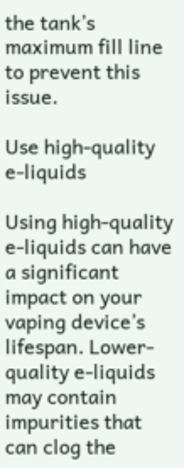the tank’s maximum fill line to prevent this issue.

Use high-quality e-liquids

Using high-quality e-liquids can have a significant impact on your vaping device’s lifespan. Lower-quality e-liquids may contain impurities that can clog the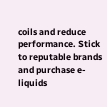coils and reduce performance. Stick to reputable brands and purchase e-liquids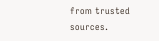from trusted sources.